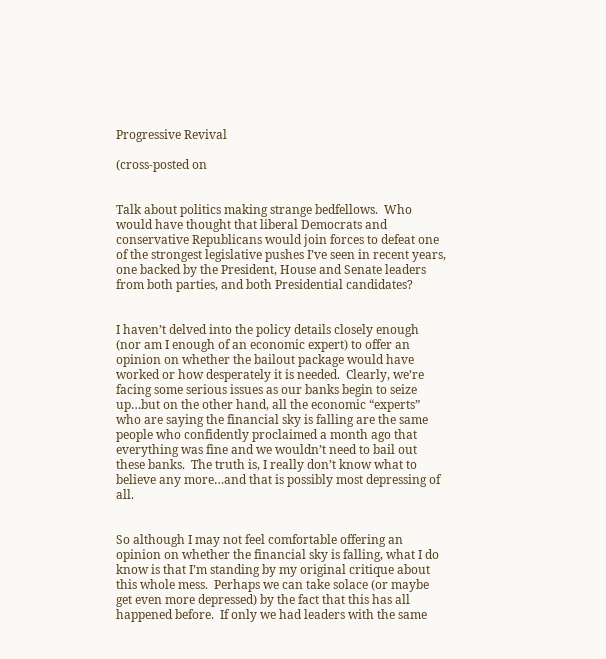Progressive Revival

(cross-posted on


Talk about politics making strange bedfellows.  Who would have thought that liberal Democrats and conservative Republicans would join forces to defeat one of the strongest legislative pushes I’ve seen in recent years, one backed by the President, House and Senate leaders from both parties, and both Presidential candidates?


I haven’t delved into the policy details closely enough (nor am I enough of an economic expert) to offer an opinion on whether the bailout package would have worked or how desperately it is needed.  Clearly, we’re facing some serious issues as our banks begin to seize up…but on the other hand, all the economic “experts” who are saying the financial sky is falling are the same people who confidently proclaimed a month ago that everything was fine and we wouldn’t need to bail out these banks.  The truth is, I really don’t know what to believe any more…and that is possibly most depressing of all.


So although I may not feel comfortable offering an opinion on whether the financial sky is falling, what I do know is that I’m standing by my original critique about this whole mess.  Perhaps we can take solace (or maybe get even more depressed) by the fact that this has all happened before.  If only we had leaders with the same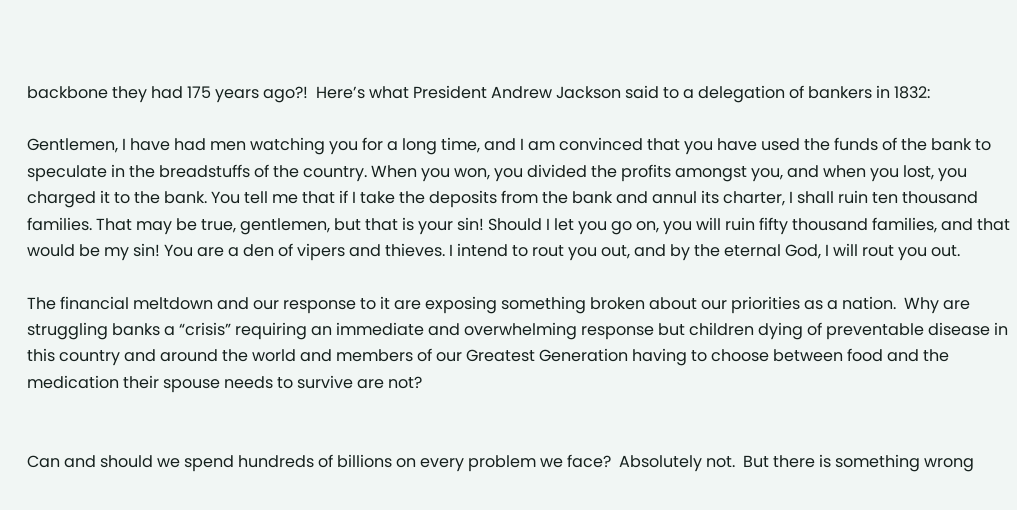backbone they had 175 years ago?!  Here’s what President Andrew Jackson said to a delegation of bankers in 1832:

Gentlemen, I have had men watching you for a long time, and I am convinced that you have used the funds of the bank to speculate in the breadstuffs of the country. When you won, you divided the profits amongst you, and when you lost, you charged it to the bank. You tell me that if I take the deposits from the bank and annul its charter, I shall ruin ten thousand families. That may be true, gentlemen, but that is your sin! Should I let you go on, you will ruin fifty thousand families, and that would be my sin! You are a den of vipers and thieves. I intend to rout you out, and by the eternal God, I will rout you out.

The financial meltdown and our response to it are exposing something broken about our priorities as a nation.  Why are struggling banks a “crisis” requiring an immediate and overwhelming response but children dying of preventable disease in this country and around the world and members of our Greatest Generation having to choose between food and the medication their spouse needs to survive are not?


Can and should we spend hundreds of billions on every problem we face?  Absolutely not.  But there is something wrong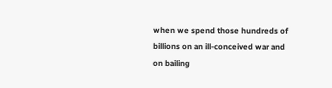when we spend those hundreds of billions on an ill-conceived war and on bailing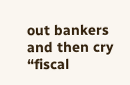out bankers and then cry “fiscal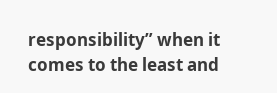responsibility” when it comes to the least and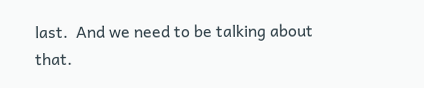last.  And we need to be talking about that.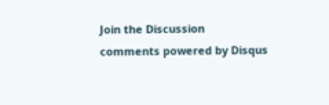Join the Discussion
comments powered by Disqus